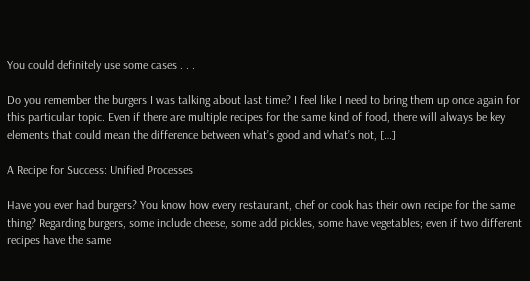You could definitely use some cases . . .

Do you remember the burgers I was talking about last time? I feel like I need to bring them up once again for this particular topic. Even if there are multiple recipes for the same kind of food, there will always be key elements that could mean the difference between what’s good and what’s not, […]

A Recipe for Success: Unified Processes

Have you ever had burgers? You know how every restaurant, chef or cook has their own recipe for the same thing? Regarding burgers, some include cheese, some add pickles, some have vegetables; even if two different recipes have the same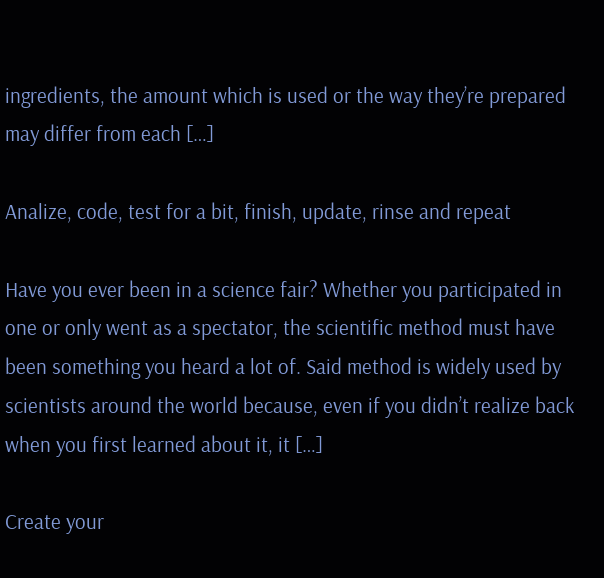ingredients, the amount which is used or the way they’re prepared may differ from each […]

Analize, code, test for a bit, finish, update, rinse and repeat

Have you ever been in a science fair? Whether you participated in one or only went as a spectator, the scientific method must have been something you heard a lot of. Said method is widely used by scientists around the world because, even if you didn’t realize back when you first learned about it, it […]

Create your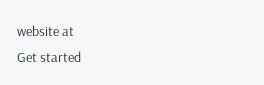website at
Get started